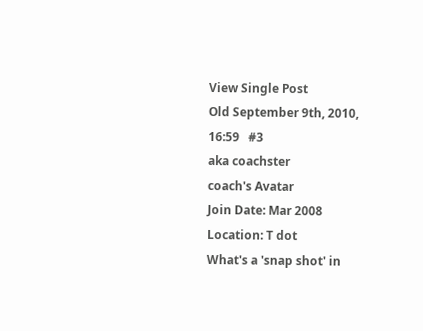View Single Post
Old September 9th, 2010, 16:59   #3
aka coachster
coach's Avatar
Join Date: Mar 2008
Location: T dot
What's a 'snap shot' in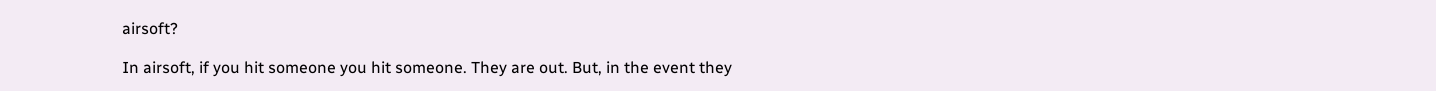airsoft?

In airsoft, if you hit someone you hit someone. They are out. But, in the event they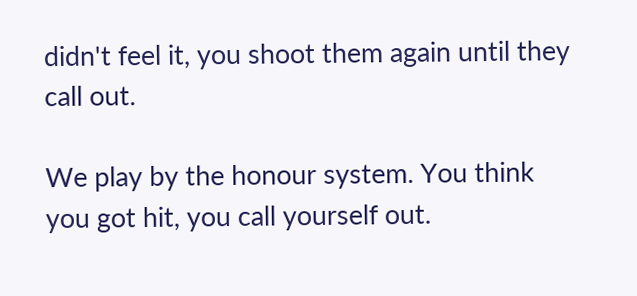didn't feel it, you shoot them again until they call out.

We play by the honour system. You think you got hit, you call yourself out.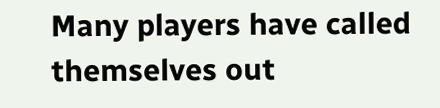Many players have called themselves out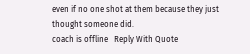even if no one shot at them because they just thought someone did.
coach is offline   Reply With Quote